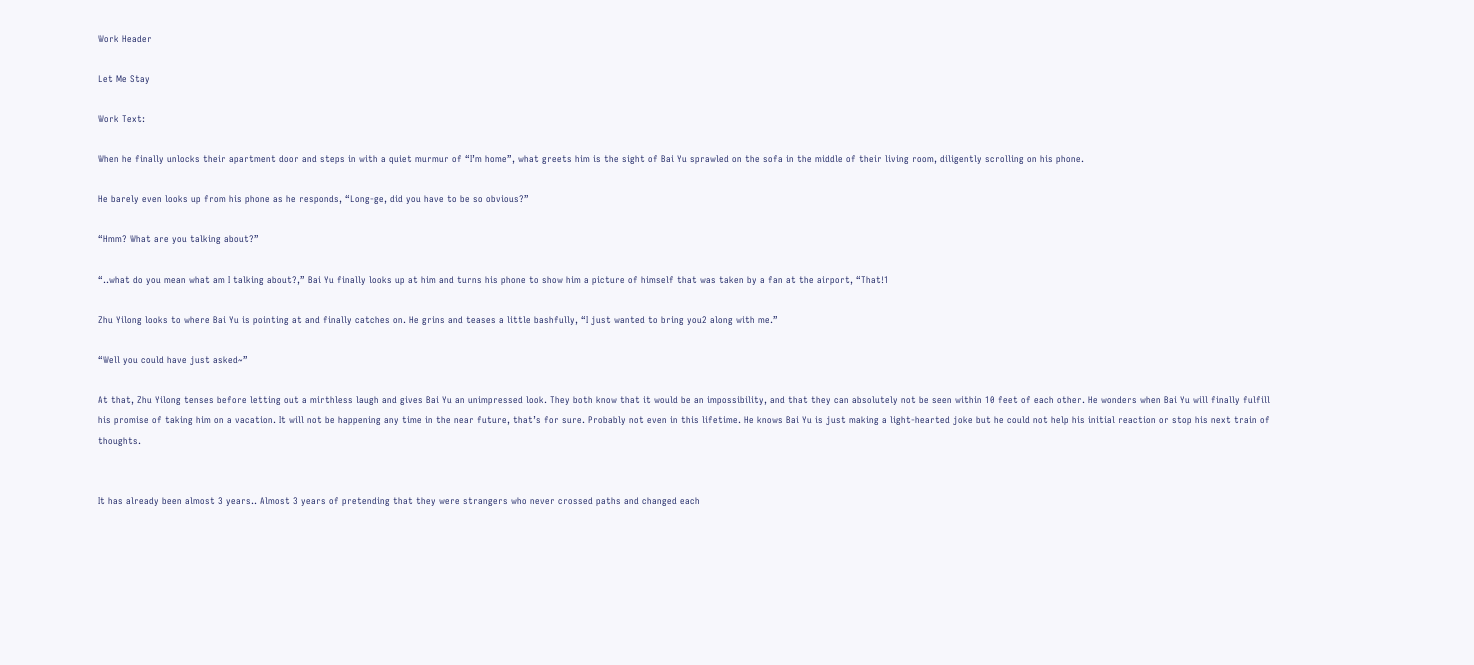Work Header

Let Me Stay

Work Text:

When he finally unlocks their apartment door and steps in with a quiet murmur of “I’m home”, what greets him is the sight of Bai Yu sprawled on the sofa in the middle of their living room, diligently scrolling on his phone.

He barely even looks up from his phone as he responds, “Long-ge, did you have to be so obvious?”

“Hmm? What are you talking about?”

“..what do you mean what am I talking about?,” Bai Yu finally looks up at him and turns his phone to show him a picture of himself that was taken by a fan at the airport, “That!1

Zhu Yilong looks to where Bai Yu is pointing at and finally catches on. He grins and teases a little bashfully, “I just wanted to bring you2 along with me.”

“Well you could have just asked~”

At that, Zhu Yilong tenses before letting out a mirthless laugh and gives Bai Yu an unimpressed look. They both know that it would be an impossibility, and that they can absolutely not be seen within 10 feet of each other. He wonders when Bai Yu will finally fulfill his promise of taking him on a vacation. It will not be happening any time in the near future, that’s for sure. Probably not even in this lifetime. He knows Bai Yu is just making a light-hearted joke but he could not help his initial reaction or stop his next train of thoughts.


It has already been almost 3 years.. Almost 3 years of pretending that they were strangers who never crossed paths and changed each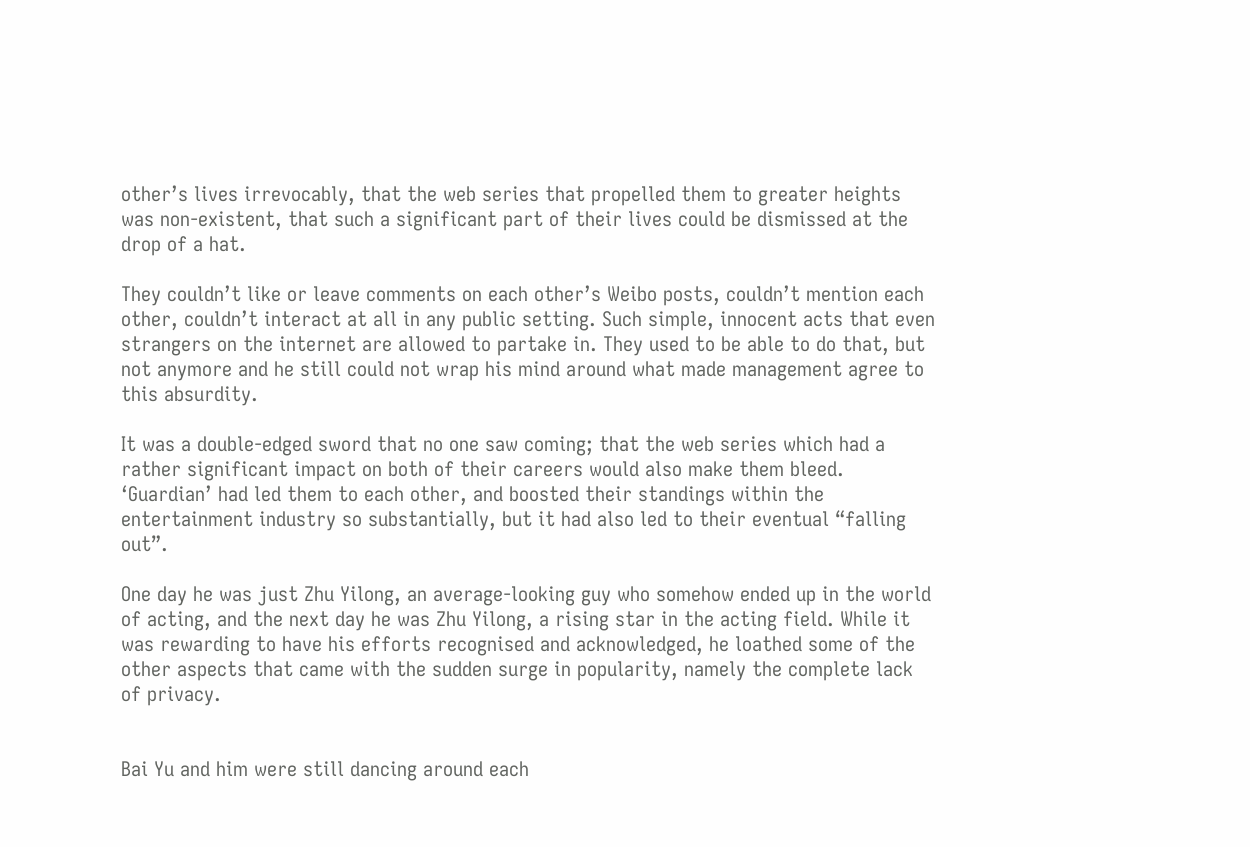other’s lives irrevocably, that the web series that propelled them to greater heights was non-existent, that such a significant part of their lives could be dismissed at the drop of a hat.

They couldn’t like or leave comments on each other’s Weibo posts, couldn’t mention each other, couldn’t interact at all in any public setting. Such simple, innocent acts that even strangers on the internet are allowed to partake in. They used to be able to do that, but not anymore and he still could not wrap his mind around what made management agree to this absurdity.

It was a double-edged sword that no one saw coming; that the web series which had a rather significant impact on both of their careers would also make them bleed. ‘Guardian’ had led them to each other, and boosted their standings within the entertainment industry so substantially, but it had also led to their eventual “falling out”.

One day he was just Zhu Yilong, an average-looking guy who somehow ended up in the world of acting, and the next day he was Zhu Yilong, a rising star in the acting field. While it was rewarding to have his efforts recognised and acknowledged, he loathed some of the other aspects that came with the sudden surge in popularity, namely the complete lack of privacy.


Bai Yu and him were still dancing around each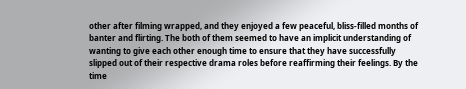other after filming wrapped, and they enjoyed a few peaceful, bliss-filled months of banter and flirting. The both of them seemed to have an implicit understanding of wanting to give each other enough time to ensure that they have successfully slipped out of their respective drama roles before reaffirming their feelings. By the time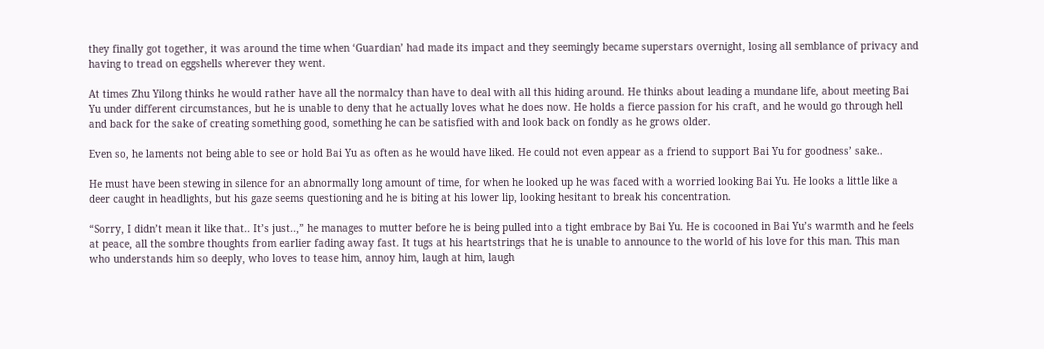they finally got together, it was around the time when ‘Guardian’ had made its impact and they seemingly became superstars overnight, losing all semblance of privacy and having to tread on eggshells wherever they went.

At times Zhu Yilong thinks he would rather have all the normalcy than have to deal with all this hiding around. He thinks about leading a mundane life, about meeting Bai Yu under different circumstances, but he is unable to deny that he actually loves what he does now. He holds a fierce passion for his craft, and he would go through hell and back for the sake of creating something good, something he can be satisfied with and look back on fondly as he grows older.

Even so, he laments not being able to see or hold Bai Yu as often as he would have liked. He could not even appear as a friend to support Bai Yu for goodness’ sake..

He must have been stewing in silence for an abnormally long amount of time, for when he looked up he was faced with a worried looking Bai Yu. He looks a little like a deer caught in headlights, but his gaze seems questioning and he is biting at his lower lip, looking hesitant to break his concentration.

“Sorry, I didn’t mean it like that.. It’s just..,” he manages to mutter before he is being pulled into a tight embrace by Bai Yu. He is cocooned in Bai Yu’s warmth and he feels at peace, all the sombre thoughts from earlier fading away fast. It tugs at his heartstrings that he is unable to announce to the world of his love for this man. This man who understands him so deeply, who loves to tease him, annoy him, laugh at him, laugh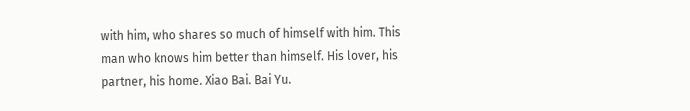with him, who shares so much of himself with him. This man who knows him better than himself. His lover, his partner, his home. Xiao Bai. Bai Yu.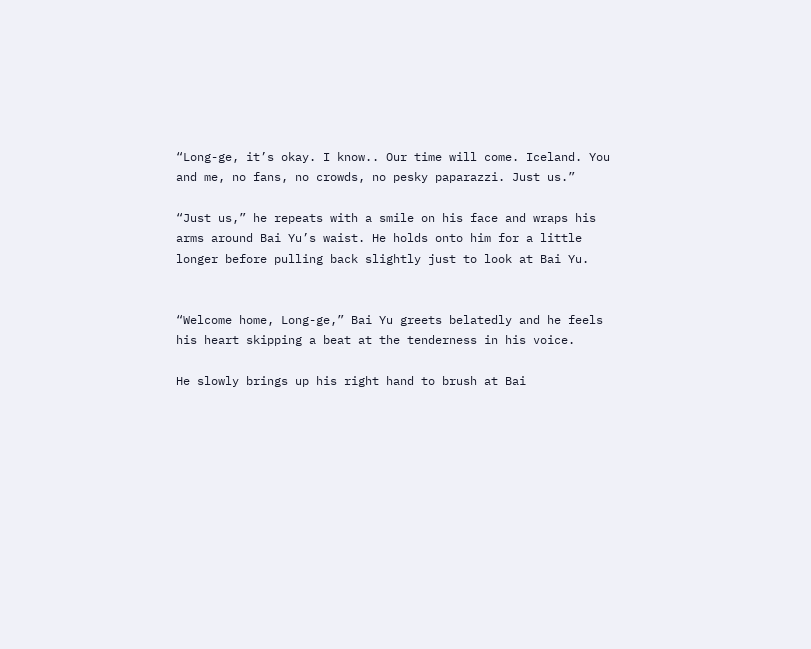“Long-ge, it’s okay. I know.. Our time will come. Iceland. You and me, no fans, no crowds, no pesky paparazzi. Just us.”

“Just us,” he repeats with a smile on his face and wraps his arms around Bai Yu’s waist. He holds onto him for a little longer before pulling back slightly just to look at Bai Yu.


“Welcome home, Long-ge,” Bai Yu greets belatedly and he feels his heart skipping a beat at the tenderness in his voice.

He slowly brings up his right hand to brush at Bai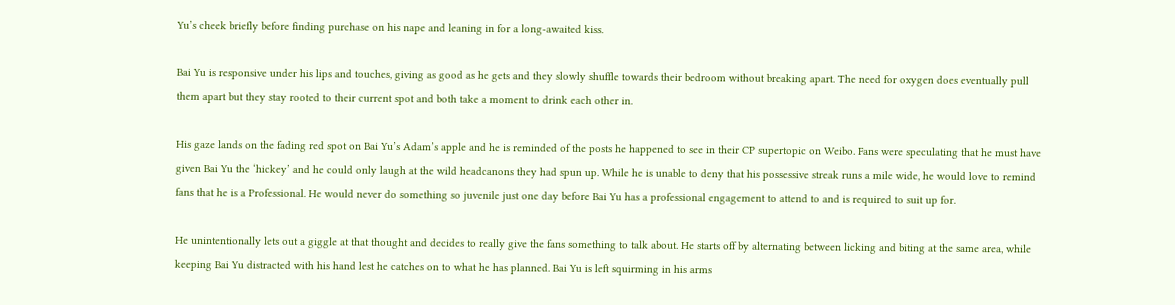Yu’s cheek briefly before finding purchase on his nape and leaning in for a long-awaited kiss.

Bai Yu is responsive under his lips and touches, giving as good as he gets and they slowly shuffle towards their bedroom without breaking apart. The need for oxygen does eventually pull them apart but they stay rooted to their current spot and both take a moment to drink each other in.

His gaze lands on the fading red spot on Bai Yu’s Adam’s apple and he is reminded of the posts he happened to see in their CP supertopic on Weibo. Fans were speculating that he must have given Bai Yu the ‘hickey’ and he could only laugh at the wild headcanons they had spun up. While he is unable to deny that his possessive streak runs a mile wide, he would love to remind fans that he is a Professional. He would never do something so juvenile just one day before Bai Yu has a professional engagement to attend to and is required to suit up for.

He unintentionally lets out a giggle at that thought and decides to really give the fans something to talk about. He starts off by alternating between licking and biting at the same area, while keeping Bai Yu distracted with his hand lest he catches on to what he has planned. Bai Yu is left squirming in his arms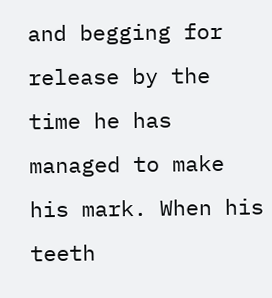and begging for release by the time he has managed to make his mark. When his teeth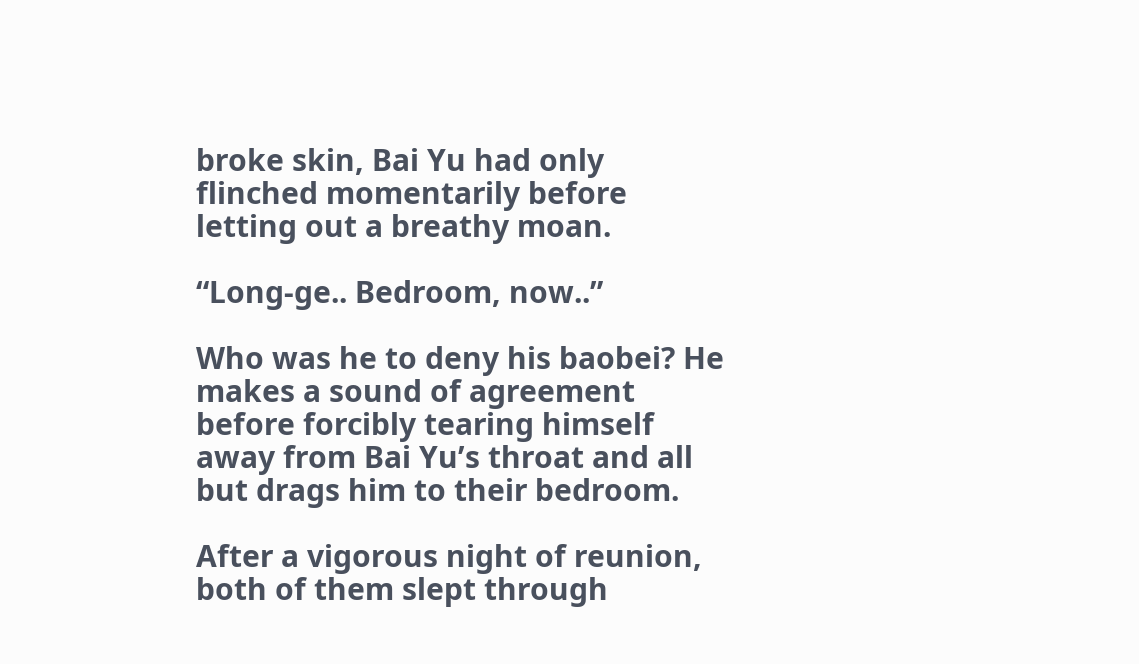broke skin, Bai Yu had only flinched momentarily before letting out a breathy moan.

“Long-ge.. Bedroom, now..”

Who was he to deny his baobei? He makes a sound of agreement before forcibly tearing himself away from Bai Yu’s throat and all but drags him to their bedroom.

After a vigorous night of reunion, both of them slept through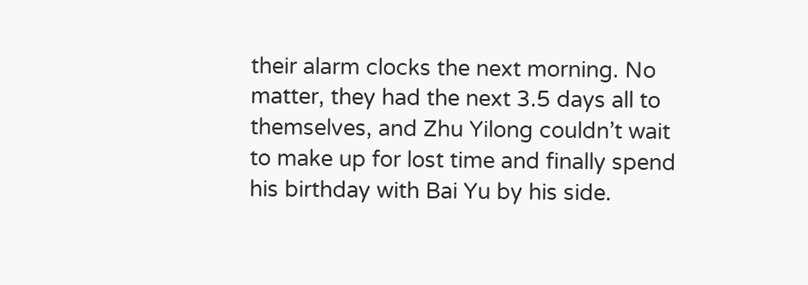their alarm clocks the next morning. No matter, they had the next 3.5 days all to themselves, and Zhu Yilong couldn’t wait to make up for lost time and finally spend his birthday with Bai Yu by his side.